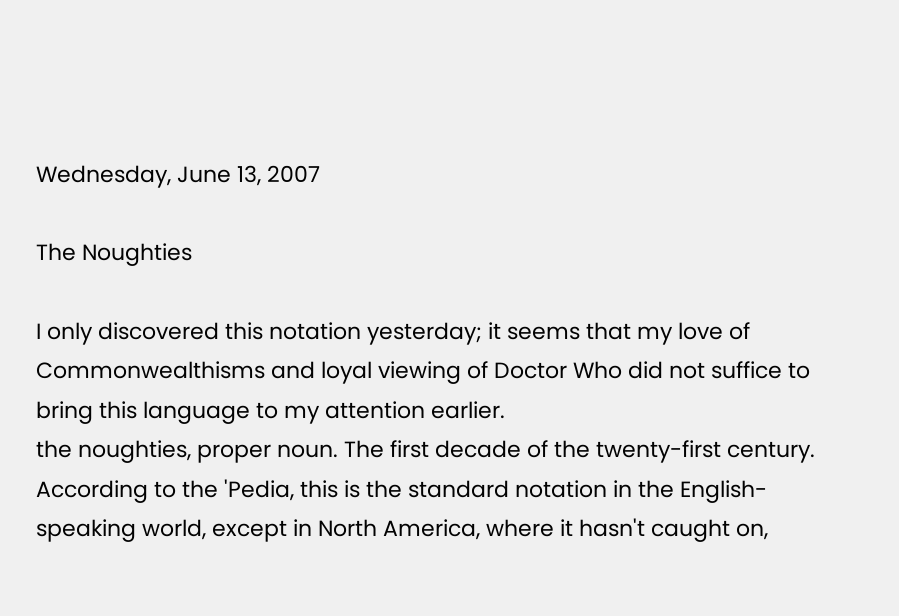Wednesday, June 13, 2007

The Noughties

I only discovered this notation yesterday; it seems that my love of Commonwealthisms and loyal viewing of Doctor Who did not suffice to bring this language to my attention earlier.
the noughties, proper noun. The first decade of the twenty-first century.
According to the 'Pedia, this is the standard notation in the English-speaking world, except in North America, where it hasn't caught on,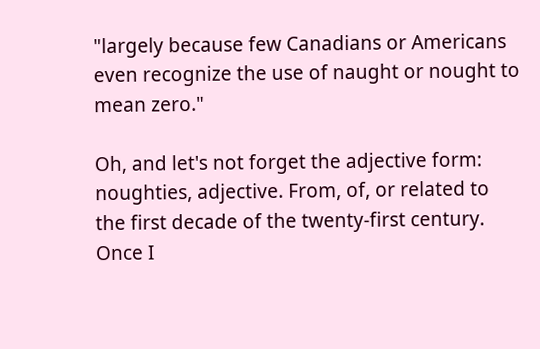"largely because few Canadians or Americans even recognize the use of naught or nought to mean zero."

Oh, and let's not forget the adjective form:
noughties, adjective. From, of, or related to the first decade of the twenty-first century.
Once I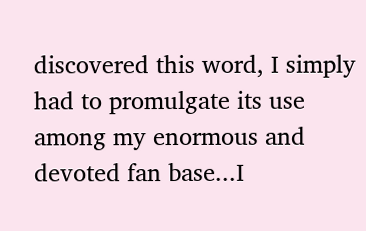discovered this word, I simply had to promulgate its use among my enormous and devoted fan base...I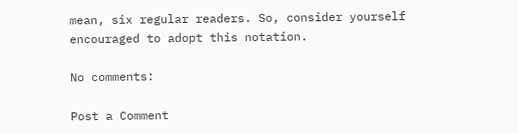mean, six regular readers. So, consider yourself encouraged to adopt this notation.

No comments:

Post a Comment